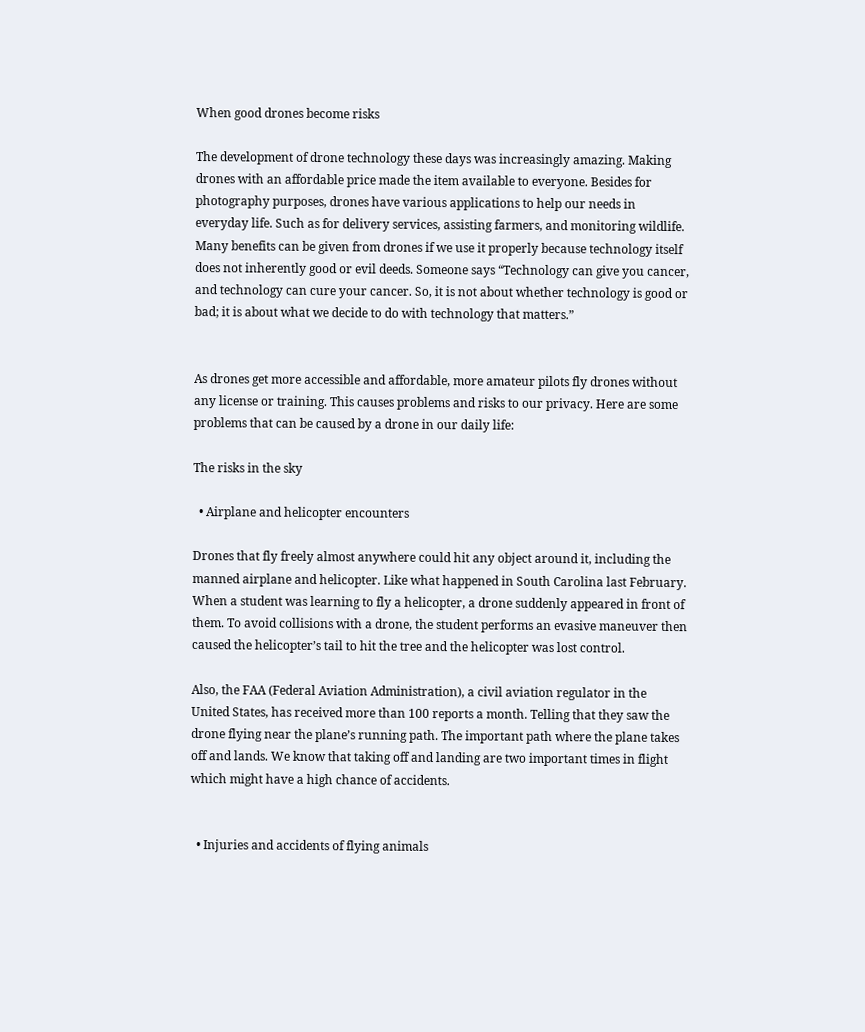When good drones become risks

The development of drone technology these days was increasingly amazing. Making drones with an affordable price made the item available to everyone. Besides for photography purposes, drones have various applications to help our needs in everyday life. Such as for delivery services, assisting farmers, and monitoring wildlife. Many benefits can be given from drones if we use it properly because technology itself does not inherently good or evil deeds. Someone says “Technology can give you cancer, and technology can cure your cancer. So, it is not about whether technology is good or bad; it is about what we decide to do with technology that matters.”


As drones get more accessible and affordable, more amateur pilots fly drones without any license or training. This causes problems and risks to our privacy. Here are some problems that can be caused by a drone in our daily life:

The risks in the sky

  • Airplane and helicopter encounters

Drones that fly freely almost anywhere could hit any object around it, including the manned airplane and helicopter. Like what happened in South Carolina last February. When a student was learning to fly a helicopter, a drone suddenly appeared in front of them. To avoid collisions with a drone, the student performs an evasive maneuver then caused the helicopter’s tail to hit the tree and the helicopter was lost control.

Also, the FAA (Federal Aviation Administration), a civil aviation regulator in the United States, has received more than 100 reports a month. Telling that they saw the drone flying near the plane’s running path. The important path where the plane takes off and lands. We know that taking off and landing are two important times in flight which might have a high chance of accidents.


  • Injuries and accidents of flying animals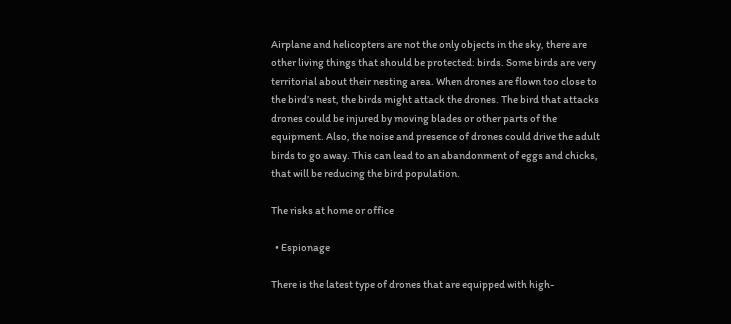Airplane and helicopters are not the only objects in the sky, there are other living things that should be protected: birds. Some birds are very territorial about their nesting area. When drones are flown too close to the bird’s nest, the birds might attack the drones. The bird that attacks drones could be injured by moving blades or other parts of the equipment. Also, the noise and presence of drones could drive the adult birds to go away. This can lead to an abandonment of eggs and chicks, that will be reducing the bird population.

The risks at home or office

  • Espionage

There is the latest type of drones that are equipped with high-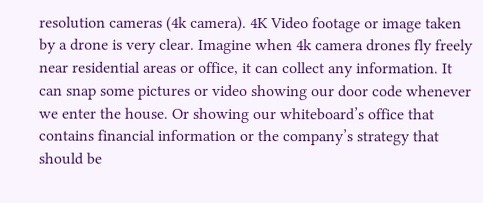resolution cameras (4k camera). 4K Video footage or image taken by a drone is very clear. Imagine when 4k camera drones fly freely near residential areas or office, it can collect any information. It can snap some pictures or video showing our door code whenever we enter the house. Or showing our whiteboard’s office that contains financial information or the company’s strategy that should be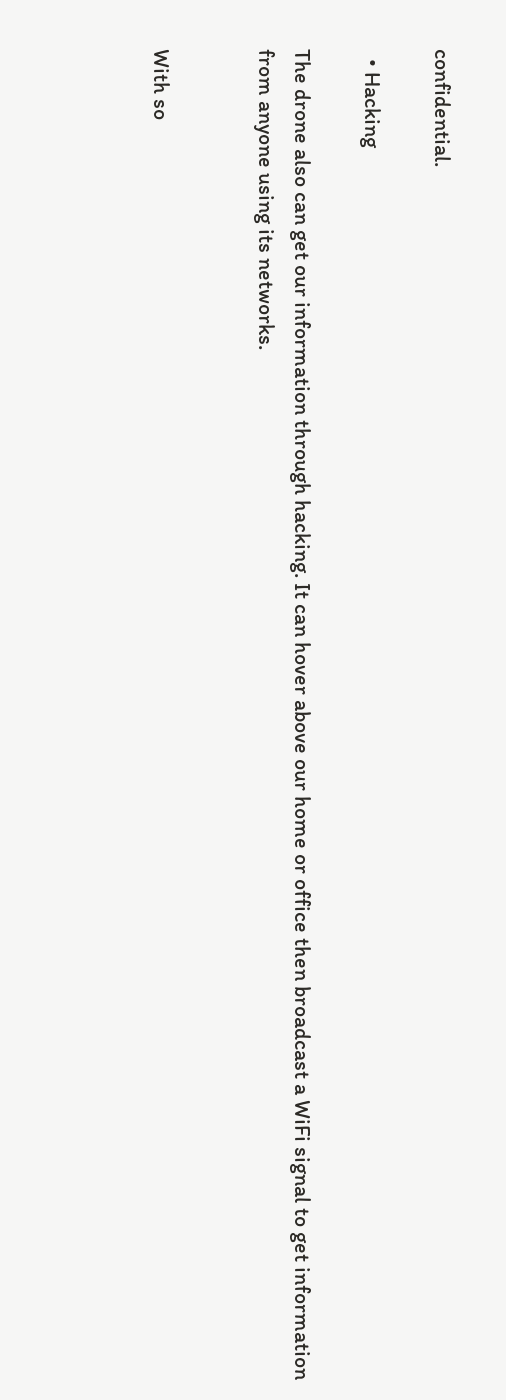confidential.

  • Hacking

The drone also can get our information through hacking. It can hover above our home or office then broadcast a WiFi signal to get information from anyone using its networks.


With so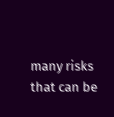many risks that can be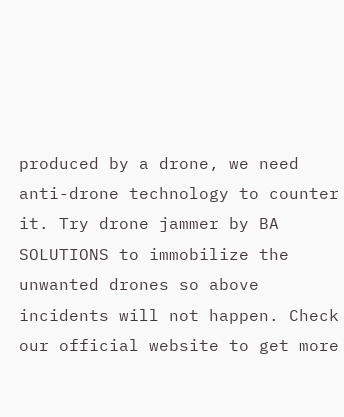produced by a drone, we need anti-drone technology to counter it. Try drone jammer by BA SOLUTIONS to immobilize the unwanted drones so above incidents will not happen. Check our official website to get more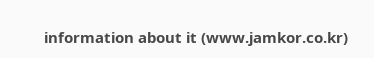information about it (www.jamkor.co.kr)